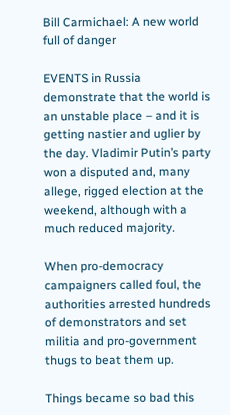Bill Carmichael: A new world full of danger

EVENTS in Russia demonstrate that the world is an unstable place – and it is getting nastier and uglier by the day. Vladimir Putin’s party won a disputed and, many allege, rigged election at the weekend, although with a much reduced majority.

When pro-democracy campaigners called foul, the authorities arrested hundreds of demonstrators and set militia and pro-government thugs to beat them up.

Things became so bad this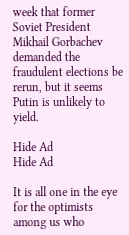week that former Soviet President Mikhail Gorbachev demanded the fraudulent elections be rerun, but it seems Putin is unlikely to yield.

Hide Ad
Hide Ad

It is all one in the eye for the optimists among us who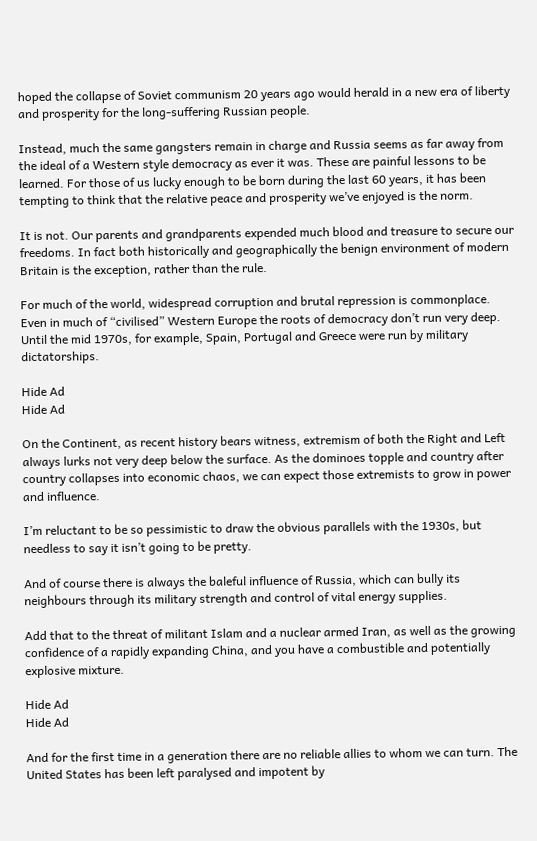hoped the collapse of Soviet communism 20 years ago would herald in a new era of liberty and prosperity for the long-suffering Russian people.

Instead, much the same gangsters remain in charge and Russia seems as far away from the ideal of a Western style democracy as ever it was. These are painful lessons to be learned. For those of us lucky enough to be born during the last 60 years, it has been tempting to think that the relative peace and prosperity we’ve enjoyed is the norm.

It is not. Our parents and grandparents expended much blood and treasure to secure our freedoms. In fact both historically and geographically the benign environment of modern Britain is the exception, rather than the rule.

For much of the world, widespread corruption and brutal repression is commonplace. Even in much of “civilised” Western Europe the roots of democracy don’t run very deep. Until the mid 1970s, for example, Spain, Portugal and Greece were run by military dictatorships.

Hide Ad
Hide Ad

On the Continent, as recent history bears witness, extremism of both the Right and Left always lurks not very deep below the surface. As the dominoes topple and country after country collapses into economic chaos, we can expect those extremists to grow in power and influence.

I’m reluctant to be so pessimistic to draw the obvious parallels with the 1930s, but needless to say it isn’t going to be pretty.

And of course there is always the baleful influence of Russia, which can bully its neighbours through its military strength and control of vital energy supplies.

Add that to the threat of militant Islam and a nuclear armed Iran, as well as the growing confidence of a rapidly expanding China, and you have a combustible and potentially explosive mixture.

Hide Ad
Hide Ad

And for the first time in a generation there are no reliable allies to whom we can turn. The United States has been left paralysed and impotent by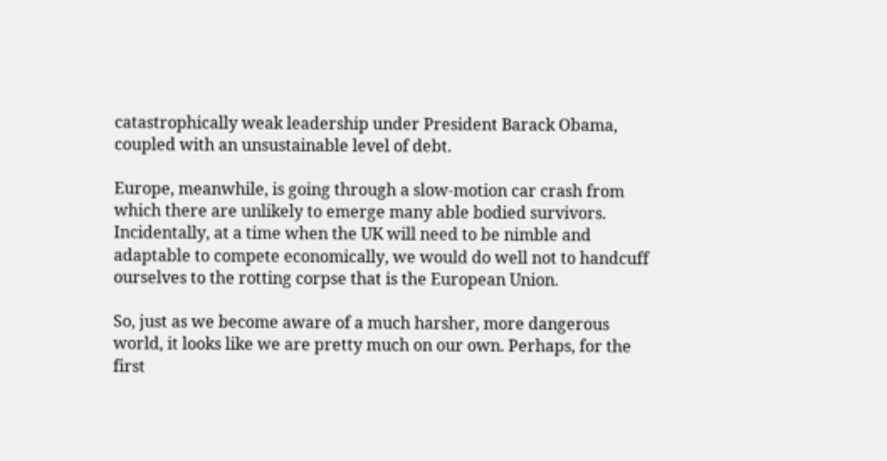catastrophically weak leadership under President Barack Obama, coupled with an unsustainable level of debt.

Europe, meanwhile, is going through a slow-motion car crash from which there are unlikely to emerge many able bodied survivors. Incidentally, at a time when the UK will need to be nimble and adaptable to compete economically, we would do well not to handcuff ourselves to the rotting corpse that is the European Union.

So, just as we become aware of a much harsher, more dangerous world, it looks like we are pretty much on our own. Perhaps, for the first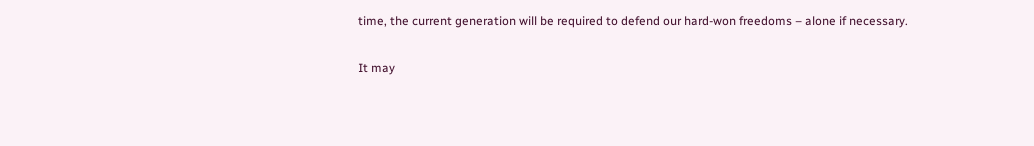time, the current generation will be required to defend our hard-won freedoms – alone if necessary.

It may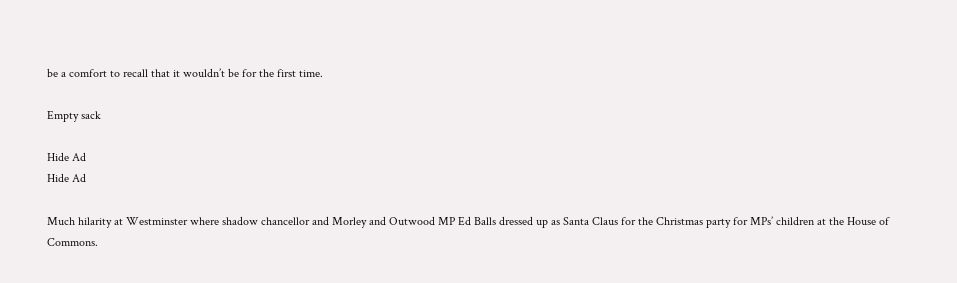be a comfort to recall that it wouldn’t be for the first time.

Empty sack

Hide Ad
Hide Ad

Much hilarity at Westminster where shadow chancellor and Morley and Outwood MP Ed Balls dressed up as Santa Claus for the Christmas party for MPs’ children at the House of Commons.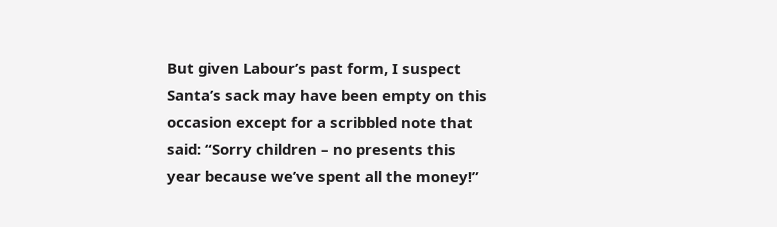But given Labour’s past form, I suspect Santa’s sack may have been empty on this occasion except for a scribbled note that said: “Sorry children – no presents this year because we’ve spent all the money!”